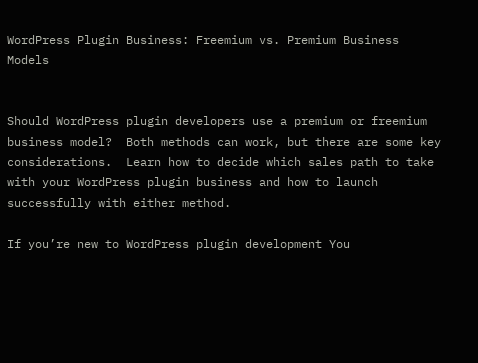WordPress Plugin Business: Freemium vs. Premium Business Models


Should WordPress plugin developers use a premium or freemium business model?  Both methods can work, but there are some key considerations.  Learn how to decide which sales path to take with your WordPress plugin business and how to launch successfully with either method.

If you’re new to WordPress plugin development You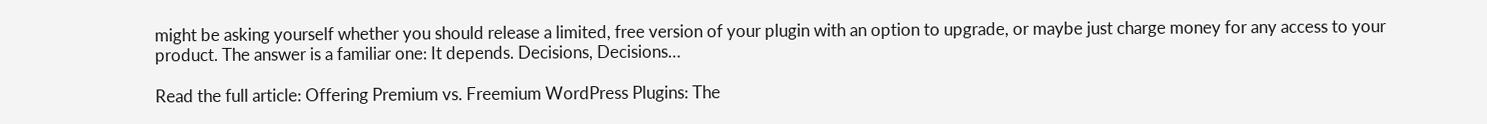might be asking yourself whether you should release a limited, free version of your plugin with an option to upgrade, or maybe just charge money for any access to your product. The answer is a familiar one: It depends. Decisions, Decisions…

Read the full article: Offering Premium vs. Freemium WordPress Plugins: The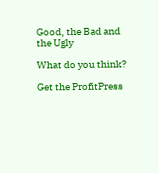Good, the Bad and the Ugly

What do you think?

Get the ProfitPress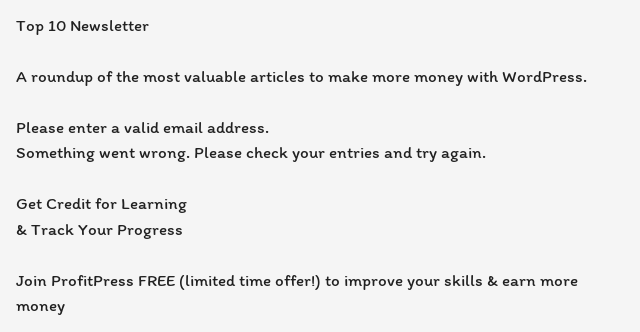Top 10 Newsletter

A roundup of the most valuable articles to make more money with WordPress.

Please enter a valid email address.
Something went wrong. Please check your entries and try again.

Get Credit for Learning
& Track Your Progress

Join ProfitPress FREE (limited time offer!) to improve your skills & earn more money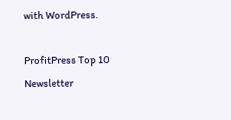with WordPress.

ProfitPress Top 10 Newsletter